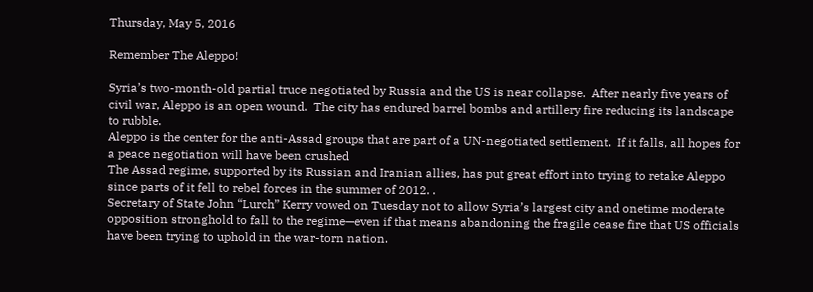Thursday, May 5, 2016

Remember The Aleppo!

Syria’s two-month-old partial truce negotiated by Russia and the US is near collapse.  After nearly five years of civil war, Aleppo is an open wound.  The city has endured barrel bombs and artillery fire reducing its landscape to rubble.
Aleppo is the center for the anti-Assad groups that are part of a UN-negotiated settlement.  If it falls, all hopes for a peace negotiation will have been crushed
The Assad regime, supported by its Russian and Iranian allies, has put great effort into trying to retake Aleppo since parts of it fell to rebel forces in the summer of 2012. .
Secretary of State John “Lurch” Kerry vowed on Tuesday not to allow Syria’s largest city and onetime moderate opposition stronghold to fall to the regime—even if that means abandoning the fragile cease fire that US officials have been trying to uphold in the war-torn nation.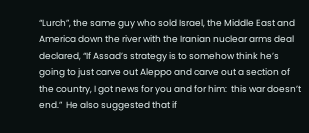“Lurch”, the same guy who sold Israel, the Middle East and America down the river with the Iranian nuclear arms deal declared, “If Assad’s strategy is to somehow think he’s going to just carve out Aleppo and carve out a section of the country, I got news for you and for him:  this war doesn’t end.”  He also suggested that if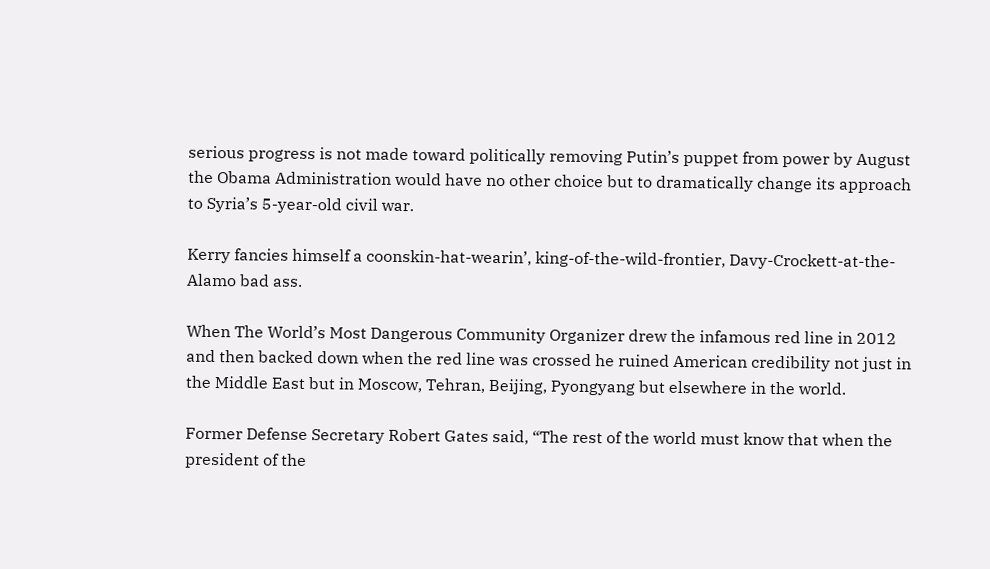serious progress is not made toward politically removing Putin’s puppet from power by August the Obama Administration would have no other choice but to dramatically change its approach to Syria’s 5-year-old civil war.

Kerry fancies himself a coonskin-hat-wearin’, king-of-the-wild-frontier, Davy-Crockett-at-the-Alamo bad ass.

When The World’s Most Dangerous Community Organizer drew the infamous red line in 2012 and then backed down when the red line was crossed he ruined American credibility not just in the Middle East but in Moscow, Tehran, Beijing, Pyongyang but elsewhere in the world.

Former Defense Secretary Robert Gates said, “The rest of the world must know that when the president of the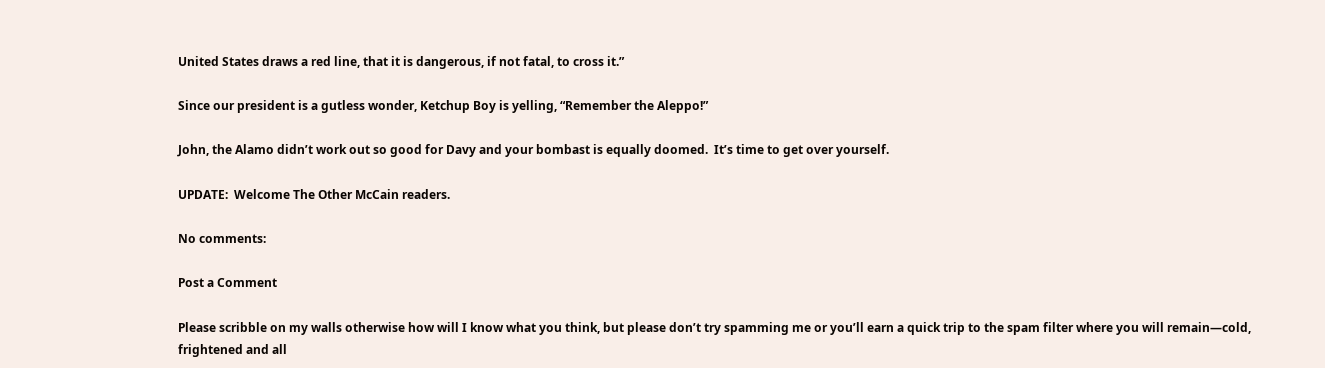United States draws a red line, that it is dangerous, if not fatal, to cross it.”

Since our president is a gutless wonder, Ketchup Boy is yelling, “Remember the Aleppo!”

John, the Alamo didn’t work out so good for Davy and your bombast is equally doomed.  It’s time to get over yourself.

UPDATE:  Welcome The Other McCain readers.

No comments:

Post a Comment

Please scribble on my walls otherwise how will I know what you think, but please don’t try spamming me or you’ll earn a quick trip to the spam filter where you will remain—cold, frightened and all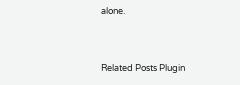alone.


Related Posts Plugin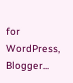for WordPress, Blogger...